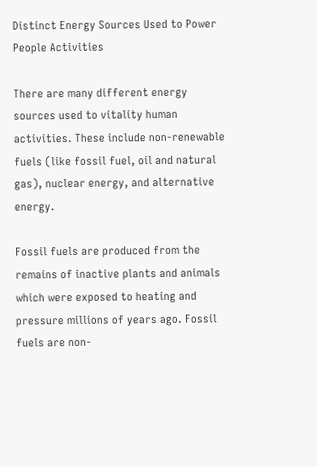Distinct Energy Sources Used to Power People Activities

There are many different energy sources used to vitality human activities. These include non-renewable fuels (like fossil fuel, oil and natural gas), nuclear energy, and alternative energy.

Fossil fuels are produced from the remains of inactive plants and animals which were exposed to heating and pressure millions of years ago. Fossil fuels are non-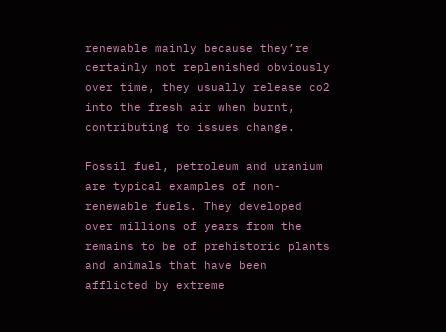renewable mainly because they’re certainly not replenished obviously over time, they usually release co2 into the fresh air when burnt, contributing to issues change.

Fossil fuel, petroleum and uranium are typical examples of non-renewable fuels. They developed over millions of years from the remains to be of prehistoric plants and animals that have been afflicted by extreme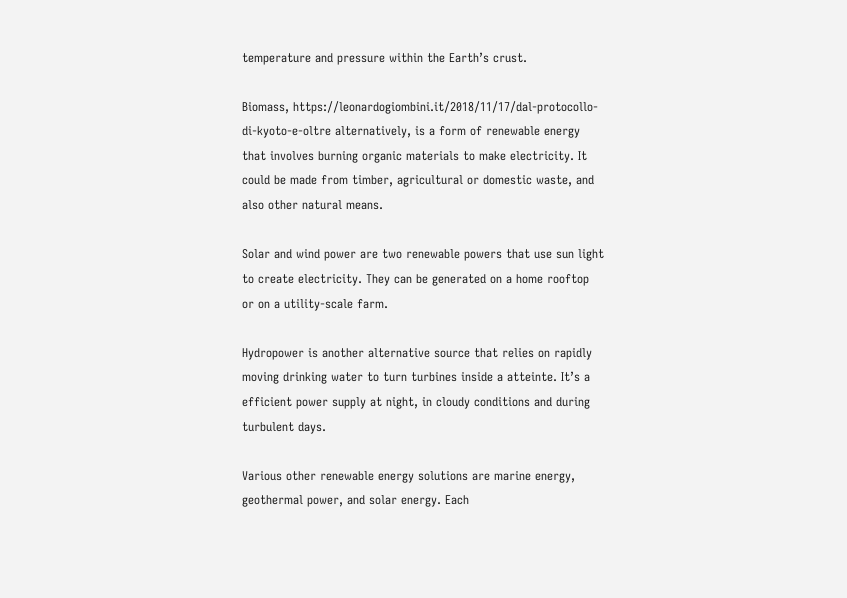temperature and pressure within the Earth’s crust.

Biomass, https://leonardogiombini.it/2018/11/17/dal-protocollo-di-kyoto-e-oltre alternatively, is a form of renewable energy that involves burning organic materials to make electricity. It could be made from timber, agricultural or domestic waste, and also other natural means.

Solar and wind power are two renewable powers that use sun light to create electricity. They can be generated on a home rooftop or on a utility-scale farm.

Hydropower is another alternative source that relies on rapidly moving drinking water to turn turbines inside a atteinte. It’s a efficient power supply at night, in cloudy conditions and during turbulent days.

Various other renewable energy solutions are marine energy, geothermal power, and solar energy. Each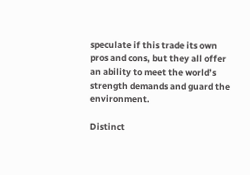speculate if this trade its own pros and cons, but they all offer an ability to meet the world’s strength demands and guard the environment.

Distinct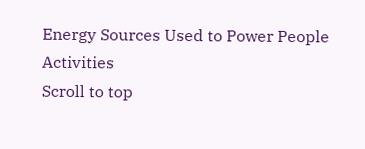Energy Sources Used to Power People Activities
Scroll to top